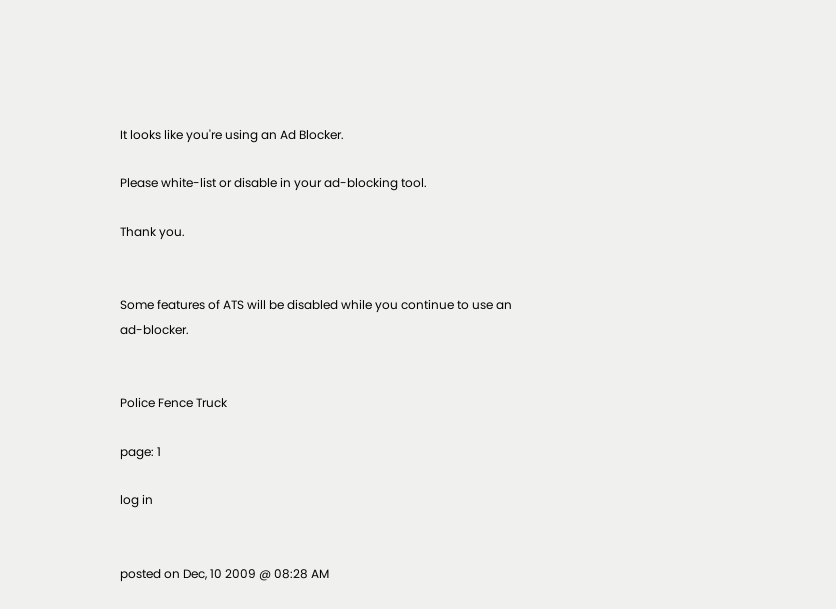It looks like you're using an Ad Blocker.

Please white-list or disable in your ad-blocking tool.

Thank you.


Some features of ATS will be disabled while you continue to use an ad-blocker.


Police Fence Truck

page: 1

log in


posted on Dec, 10 2009 @ 08:28 AM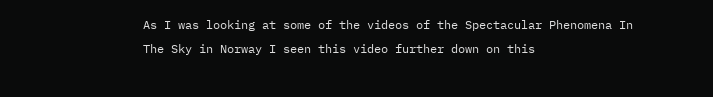As I was looking at some of the videos of the Spectacular Phenomena In The Sky in Norway I seen this video further down on this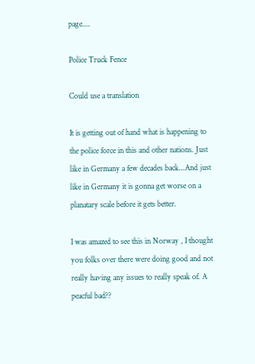page....

Police Truck Fence

Could use a translation

It is getting out of hand what is happening to the police force in this and other nations. Just like in Germany a few decades back...And just like in Germany it is gonna get worse on a planatary scale before it gets better.

I was amazed to see this in Norway , I thought you folks over there were doing good and not really having any issues to really speak of. A peacful bad??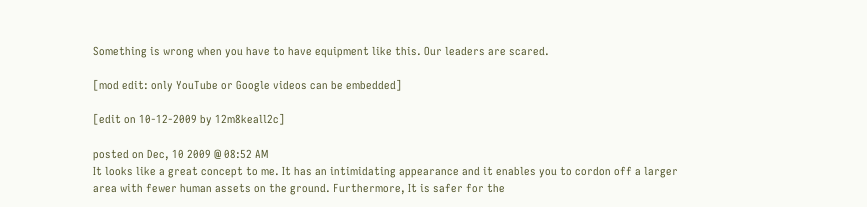Something is wrong when you have to have equipment like this. Our leaders are scared.

[mod edit: only YouTube or Google videos can be embedded]

[edit on 10-12-2009 by 12m8keall2c]

posted on Dec, 10 2009 @ 08:52 AM
It looks like a great concept to me. It has an intimidating appearance and it enables you to cordon off a larger area with fewer human assets on the ground. Furthermore, It is safer for the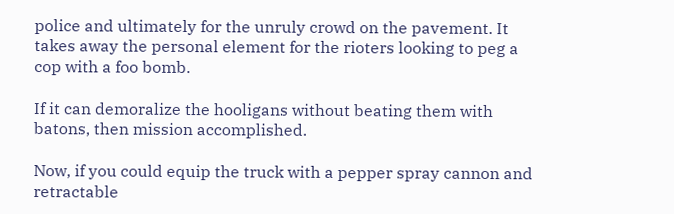police and ultimately for the unruly crowd on the pavement. It takes away the personal element for the rioters looking to peg a cop with a foo bomb.

If it can demoralize the hooligans without beating them with batons, then mission accomplished.

Now, if you could equip the truck with a pepper spray cannon and retractable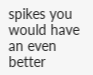spikes you would have an even better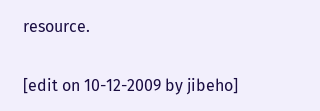resource.

[edit on 10-12-2009 by jibeho]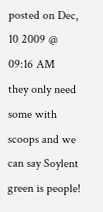posted on Dec, 10 2009 @ 09:16 AM
they only need some with scoops and we can say Soylent green is people!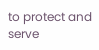to protect and serve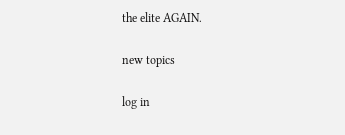the elite AGAIN.

new topics

log in